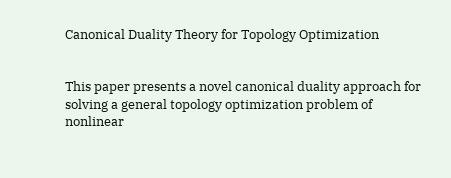Canonical Duality Theory for Topology Optimization


This paper presents a novel canonical duality approach for solving a general topology optimization problem of nonlinear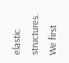elastic structures. We first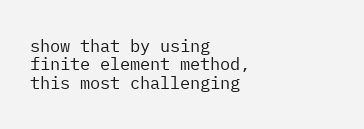show that by using finite element method, this most challenging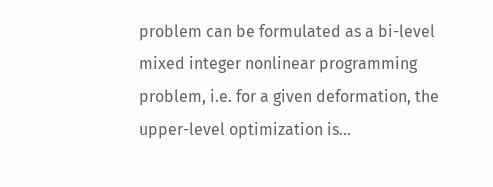problem can be formulated as a bi-level mixed integer nonlinear programming problem, i.e. for a given deformation, the upper-level optimization is…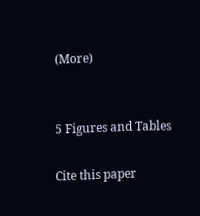(More)


5 Figures and Tables

Cite this paper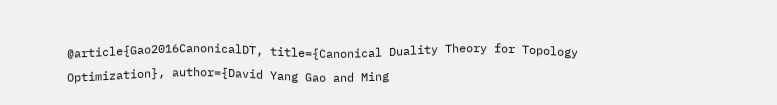@article{Gao2016CanonicalDT, title={Canonical Duality Theory for Topology Optimization}, author={David Yang Gao and Ming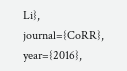Li}, journal={CoRR}, year={2016},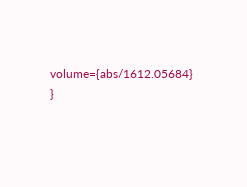volume={abs/1612.05684} }